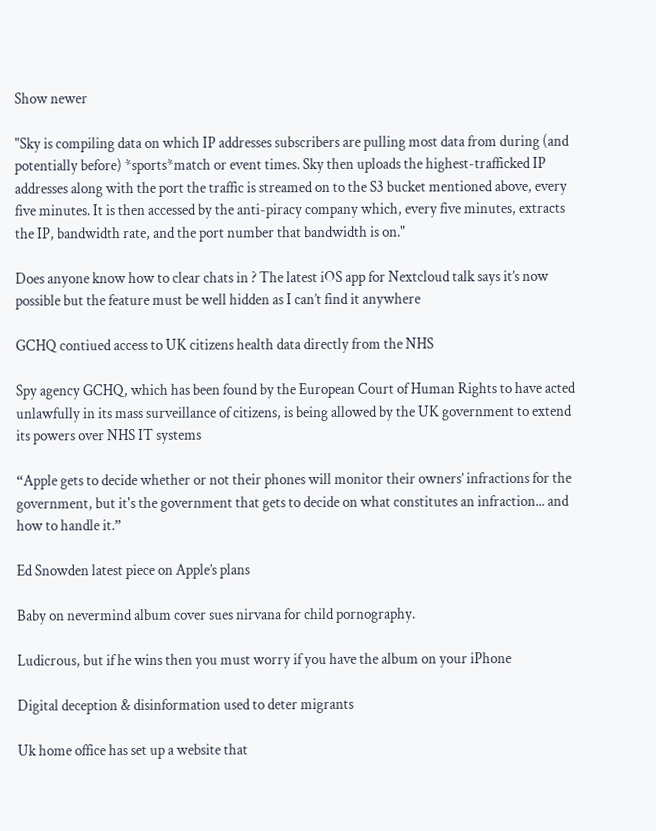Show newer

"Sky is compiling data on which IP addresses subscribers are pulling most data from during (and potentially before) *sports*match or event times. Sky then uploads the highest-trafficked IP addresses along with the port the traffic is streamed on to the S3 bucket mentioned above, every five minutes. It is then accessed by the anti-piracy company which, every five minutes, extracts the IP, bandwidth rate, and the port number that bandwidth is on."

Does anyone know how to clear chats in ? The latest iOS app for Nextcloud talk says it’s now possible but the feature must be well hidden as I can’t find it anywhere

GCHQ contiued access to UK citizens health data directly from the NHS

Spy agency GCHQ, which has been found by the European Court of Human Rights to have acted unlawfully in its mass surveillance of citizens, is being allowed by the UK government to extend its powers over NHS IT systems

“Apple gets to decide whether or not their phones will monitor their owners’ infractions for the government, but it's the government that gets to decide on what constitutes an infraction... and how to handle it.”

Ed Snowden latest piece on Apple’s plans

Baby on nevermind album cover sues nirvana for child pornography.

Ludicrous, but if he wins then you must worry if you have the album on your iPhone

Digital deception & disinformation used to deter migrants

Uk home office has set up a website that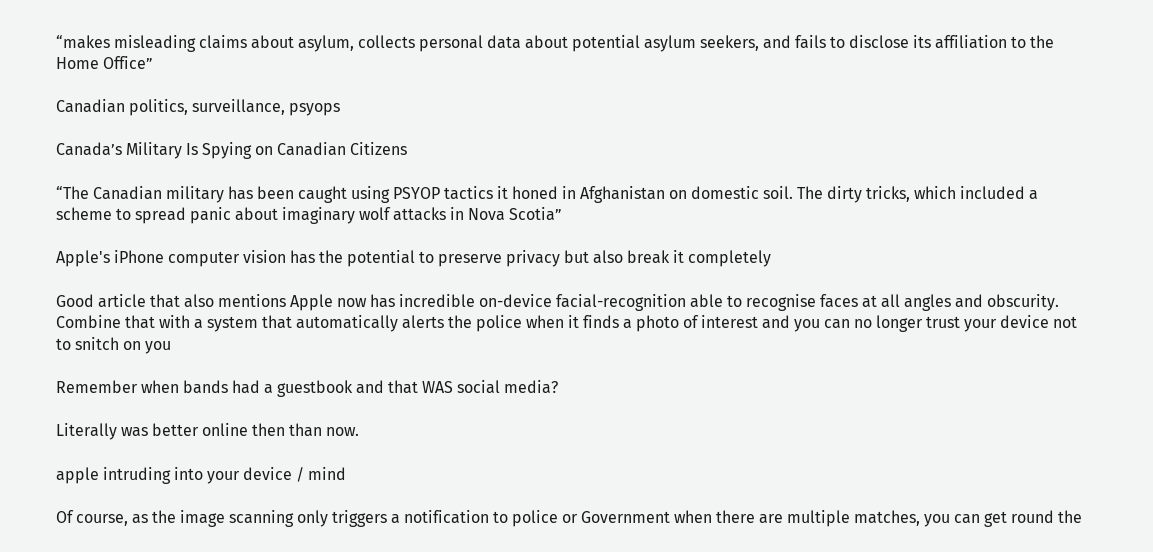“makes misleading claims about asylum, collects personal data about potential asylum seekers, and fails to disclose its affiliation to the Home Office”

Canadian politics, surveillance, psyops

Canada’s Military Is Spying on Canadian Citizens

“The Canadian military has been caught using PSYOP tactics it honed in Afghanistan on domestic soil. The dirty tricks, which included a scheme to spread panic about imaginary wolf attacks in Nova Scotia”

Apple's iPhone computer vision has the potential to preserve privacy but also break it completely

Good article that also mentions Apple now has incredible on-device facial-recognition able to recognise faces at all angles and obscurity. Combine that with a system that automatically alerts the police when it finds a photo of interest and you can no longer trust your device not to snitch on you

Remember when bands had a guestbook and that WAS social media?

Literally was better online then than now.

apple intruding into your device / mind

Of course, as the image scanning only triggers a notification to police or Government when there are multiple matches, you can get round the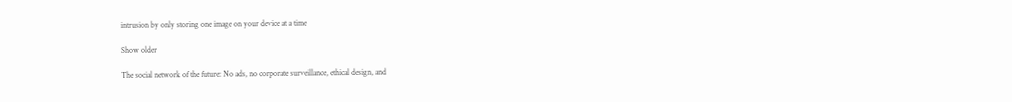intrusion by only storing one image on your device at a time

Show older

The social network of the future: No ads, no corporate surveillance, ethical design, and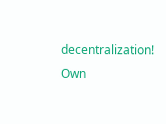decentralization! Own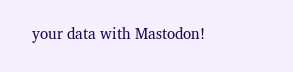your data with Mastodon!